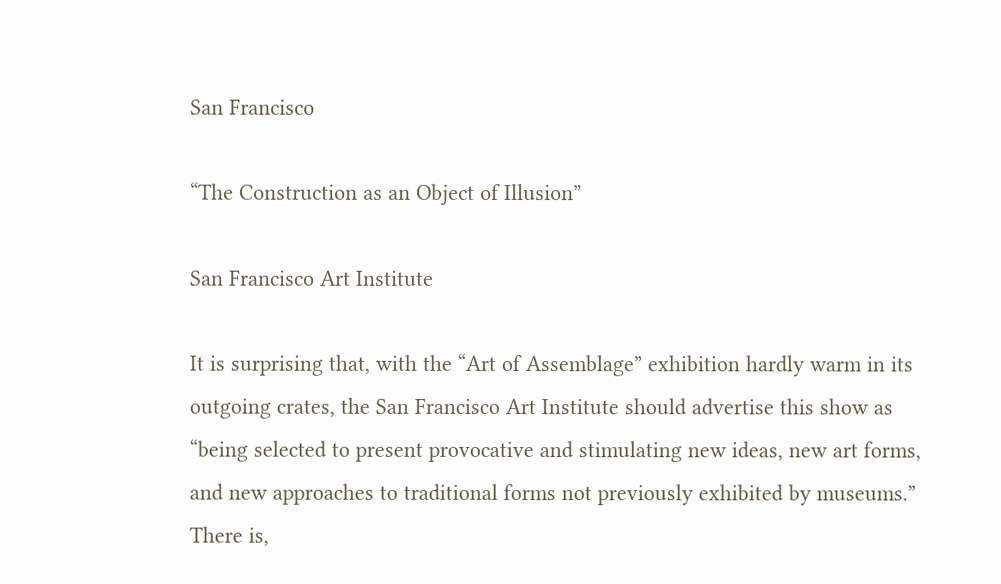San Francisco

“The Construction as an Object of Illusion”

San Francisco Art Institute

It is surprising that, with the “Art of Assemblage” exhibition hardly warm in its outgoing crates, the San Francisco Art Institute should advertise this show as “being selected to present provocative and stimulating new ideas, new art forms, and new approaches to traditional forms not previously exhibited by museums.” There is,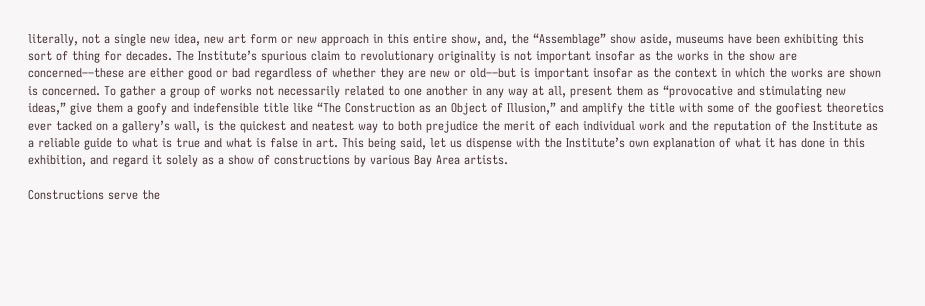literally, not a single new idea, new art form or new approach in this entire show, and, the “Assemblage” show aside, museums have been exhibiting this sort of thing for decades. The Institute’s spurious claim to revolutionary originality is not important insofar as the works in the show are concerned––these are either good or bad regardless of whether they are new or old––but is important insofar as the context in which the works are shown is concerned. To gather a group of works not necessarily related to one another in any way at all, present them as “provocative and stimulating new ideas,” give them a goofy and indefensible title like “The Construction as an Object of Illusion,” and amplify the title with some of the goofiest theoretics ever tacked on a gallery’s wall, is the quickest and neatest way to both prejudice the merit of each individual work and the reputation of the Institute as a reliable guide to what is true and what is false in art. This being said, let us dispense with the Institute’s own explanation of what it has done in this exhibition, and regard it solely as a show of constructions by various Bay Area artists.

Constructions serve the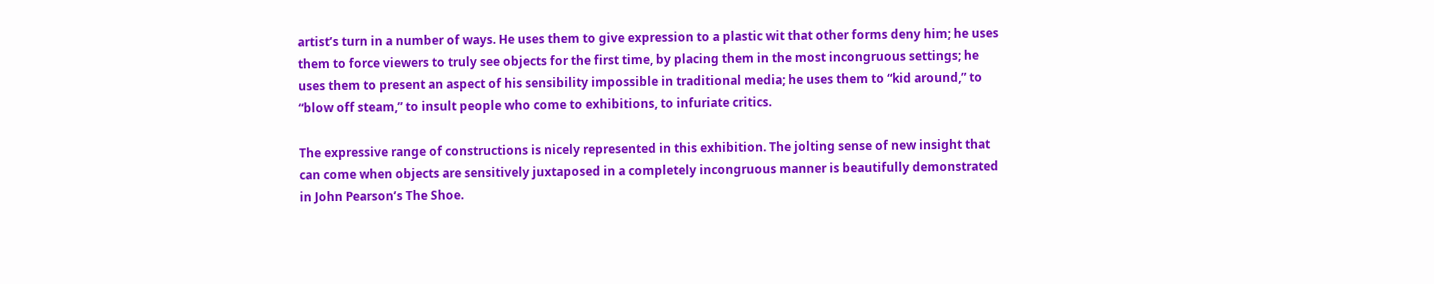artist’s turn in a number of ways. He uses them to give expression to a plastic wit that other forms deny him; he uses them to force viewers to truly see objects for the first time, by placing them in the most incongruous settings; he uses them to present an aspect of his sensibility impossible in traditional media; he uses them to “kid around,” to “blow off steam,” to insult people who come to exhibitions, to infuriate critics.

The expressive range of constructions is nicely represented in this exhibition. The jolting sense of new insight that can come when objects are sensitively juxtaposed in a completely incongruous manner is beautifully demonstrated in John Pearson’s The Shoe.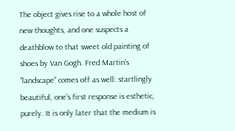The object gives rise to a whole host of new thoughts, and one suspects a deathblow to that sweet old painting of shoes by Van Gogh. Fred Martin’s “landscape” comes off as well: startlingly beautiful, one’s first response is esthetic, purely. It is only later that the medium is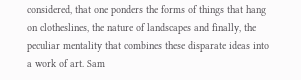considered, that one ponders the forms of things that hang on clotheslines, the nature of landscapes and finally, the peculiar mentality that combines these disparate ideas into a work of art. Sam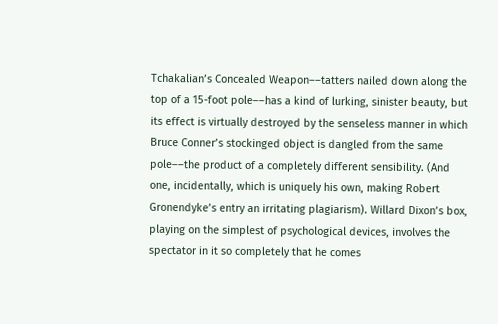Tchakalian’s Concealed Weapon––tatters nailed down along the top of a 15-foot pole––has a kind of lurking, sinister beauty, but its effect is virtually destroyed by the senseless manner in which Bruce Conner’s stockinged object is dangled from the same pole––the product of a completely different sensibility. (And one, incidentally, which is uniquely his own, making Robert Gronendyke’s entry an irritating plagiarism). Willard Dixon’s box, playing on the simplest of psychological devices, involves the spectator in it so completely that he comes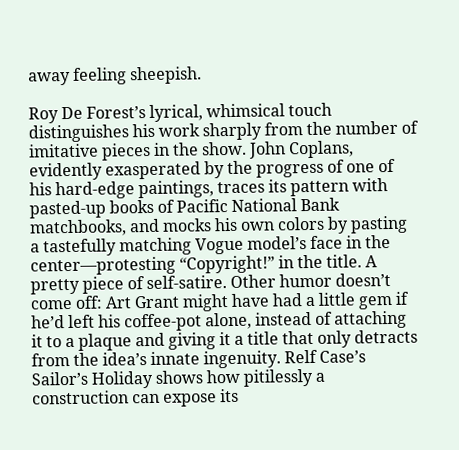away feeling sheepish.

Roy De Forest’s lyrical, whimsical touch distinguishes his work sharply from the number of imitative pieces in the show. John Coplans, evidently exasperated by the progress of one of his hard-edge paintings, traces its pattern with pasted-up books of Pacific National Bank matchbooks, and mocks his own colors by pasting a tastefully matching Vogue model’s face in the center––protesting “Copyright!” in the title. A pretty piece of self-satire. Other humor doesn’t come off: Art Grant might have had a little gem if he’d left his coffee-pot alone, instead of attaching it to a plaque and giving it a title that only detracts from the idea’s innate ingenuity. Relf Case’s Sailor’s Holiday shows how pitilessly a construction can expose its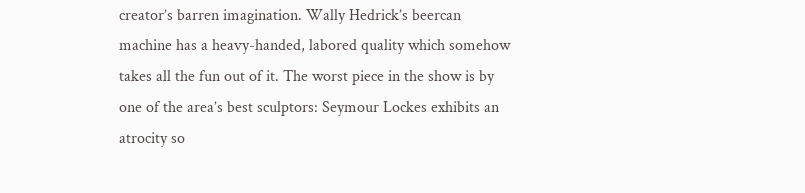creator’s barren imagination. Wally Hedrick’s beercan machine has a heavy-handed, labored quality which somehow takes all the fun out of it. The worst piece in the show is by one of the area’s best sculptors: Seymour Lockes exhibits an atrocity so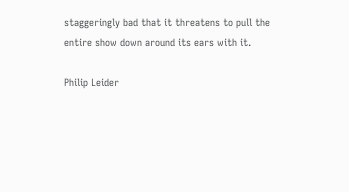staggeringly bad that it threatens to pull the entire show down around its ears with it.

Philip Leider